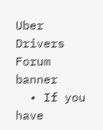Uber Drivers Forum banner
  • If you have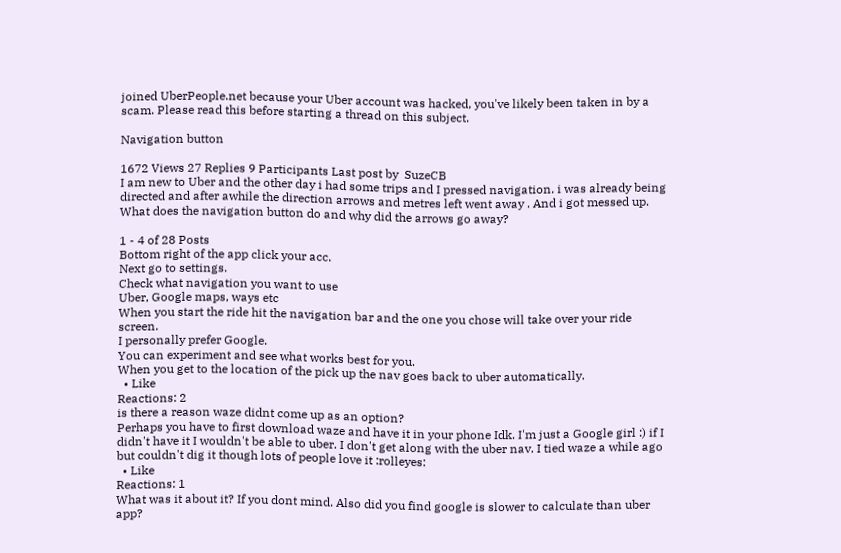joined UberPeople.net because your Uber account was hacked, you've likely been taken in by a scam. Please read this before starting a thread on this subject.

Navigation button

1672 Views 27 Replies 9 Participants Last post by  SuzeCB
I am new to Uber and the other day i had some trips and I pressed navigation. i was already being directed and after awhile the direction arrows and metres left went away . And i got messed up. What does the navigation button do and why did the arrows go away?

1 - 4 of 28 Posts
Bottom right of the app click your acc.
Next go to settings.
Check what navigation you want to use
Uber, Google maps, ways etc
When you start the ride hit the navigation bar and the one you chose will take over your ride screen.
I personally prefer Google.
You can experiment and see what works best for you.
When you get to the location of the pick up the nav goes back to uber automatically.
  • Like
Reactions: 2
is there a reason waze didnt come up as an option?
Perhaps you have to first download waze and have it in your phone Idk. I'm just a Google girl :) if I didn't have it I wouldn't be able to uber. I don't get along with the uber nav. I tied waze a while ago but couldn't dig it though lots of people love it :rolleyes:
  • Like
Reactions: 1
What was it about it? If you dont mind. Also did you find google is slower to calculate than uber app?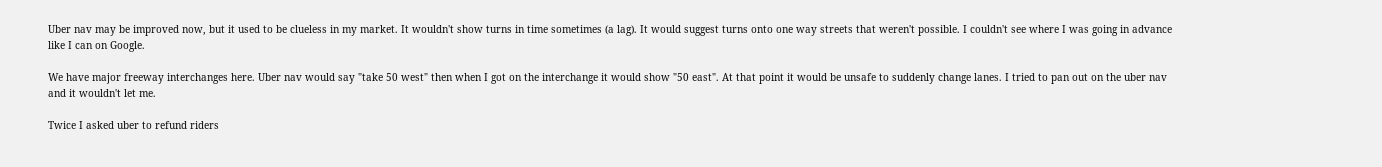Uber nav may be improved now, but it used to be clueless in my market. It wouldn't show turns in time sometimes (a lag). It would suggest turns onto one way streets that weren't possible. I couldn't see where I was going in advance like I can on Google.

We have major freeway interchanges here. Uber nav would say "take 50 west" then when I got on the interchange it would show "50 east". At that point it would be unsafe to suddenly change lanes. I tried to pan out on the uber nav and it wouldn't let me.

Twice I asked uber to refund riders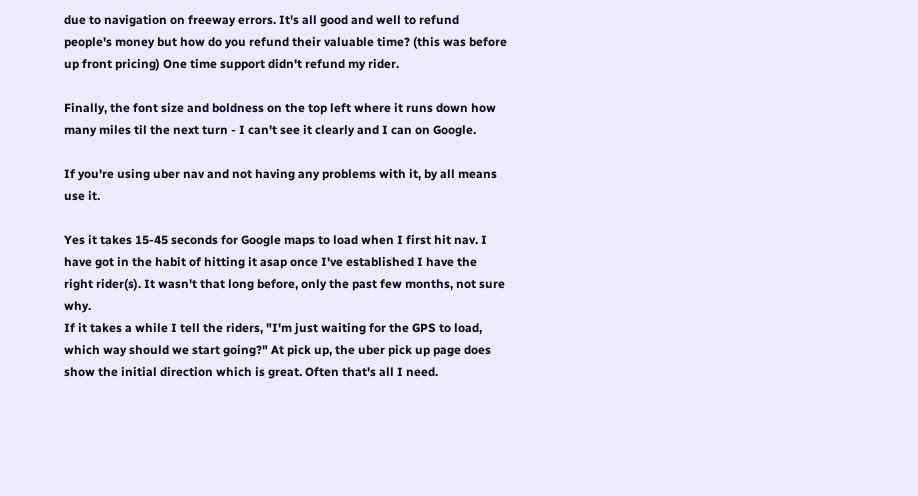due to navigation on freeway errors. It's all good and well to refund people's money but how do you refund their valuable time? (this was before up front pricing) One time support didn't refund my rider.

Finally, the font size and boldness on the top left where it runs down how many miles til the next turn - I can't see it clearly and I can on Google.

If you're using uber nav and not having any problems with it, by all means use it.

Yes it takes 15-45 seconds for Google maps to load when I first hit nav. I have got in the habit of hitting it asap once I've established I have the right rider(s). It wasn't that long before, only the past few months, not sure why.
If it takes a while I tell the riders, "I'm just waiting for the GPS to load, which way should we start going?" At pick up, the uber pick up page does show the initial direction which is great. Often that's all I need.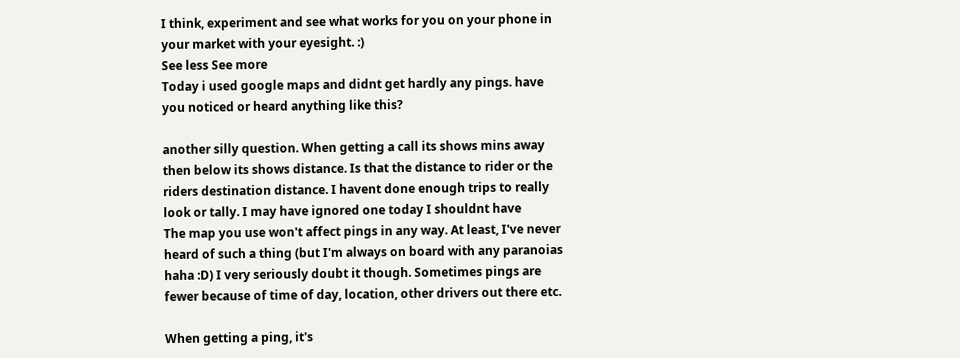I think, experiment and see what works for you on your phone in your market with your eyesight. :)
See less See more
Today i used google maps and didnt get hardly any pings. have you noticed or heard anything like this?

another silly question. When getting a call its shows mins away then below its shows distance. Is that the distance to rider or the riders destination distance. I havent done enough trips to really look or tally. I may have ignored one today I shouldnt have
The map you use won't affect pings in any way. At least, I've never heard of such a thing (but I'm always on board with any paranoias haha :D) I very seriously doubt it though. Sometimes pings are fewer because of time of day, location, other drivers out there etc.

When getting a ping, it's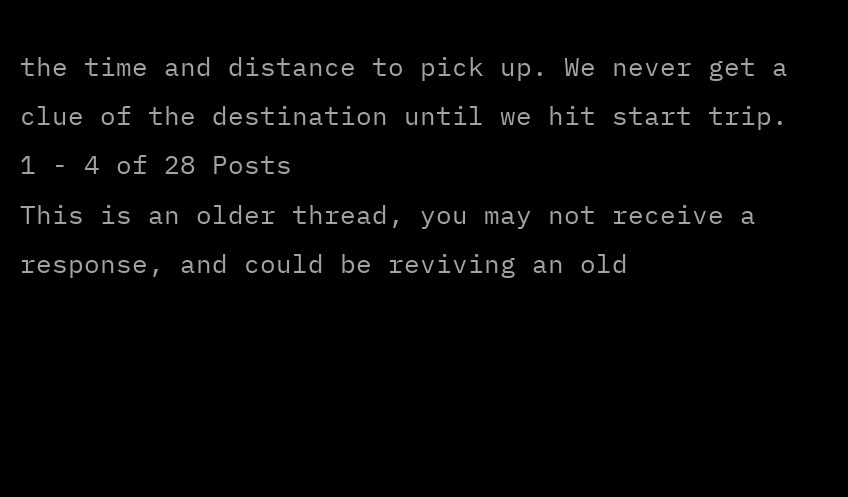the time and distance to pick up. We never get a clue of the destination until we hit start trip.
1 - 4 of 28 Posts
This is an older thread, you may not receive a response, and could be reviving an old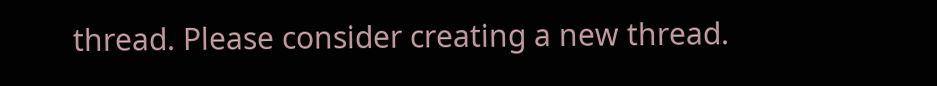thread. Please consider creating a new thread.